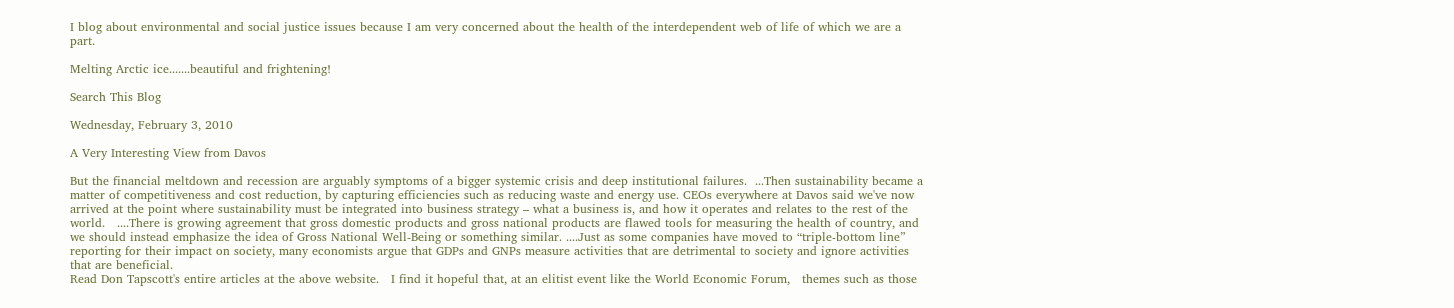I blog about environmental and social justice issues because I am very concerned about the health of the interdependent web of life of which we are a part.

Melting Arctic ice.......beautiful and frightening!

Search This Blog

Wednesday, February 3, 2010

A Very Interesting View from Davos

But the financial meltdown and recession are arguably symptoms of a bigger systemic crisis and deep institutional failures.  ...Then sustainability became a matter of competitiveness and cost reduction, by capturing efficiencies such as reducing waste and energy use. CEOs everywhere at Davos said we've now arrived at the point where sustainability must be integrated into business strategy – what a business is, and how it operates and relates to the rest of the world.   ....There is growing agreement that gross domestic products and gross national products are flawed tools for measuring the health of country, and we should instead emphasize the idea of Gross National Well-Being or something similar. ....Just as some companies have moved to “triple-bottom line” reporting for their impact on society, many economists argue that GDPs and GNPs measure activities that are detrimental to society and ignore activities that are beneficial.
Read Don Tapscott's entire articles at the above website.   I find it hopeful that, at an elitist event like the World Economic Forum,   themes such as those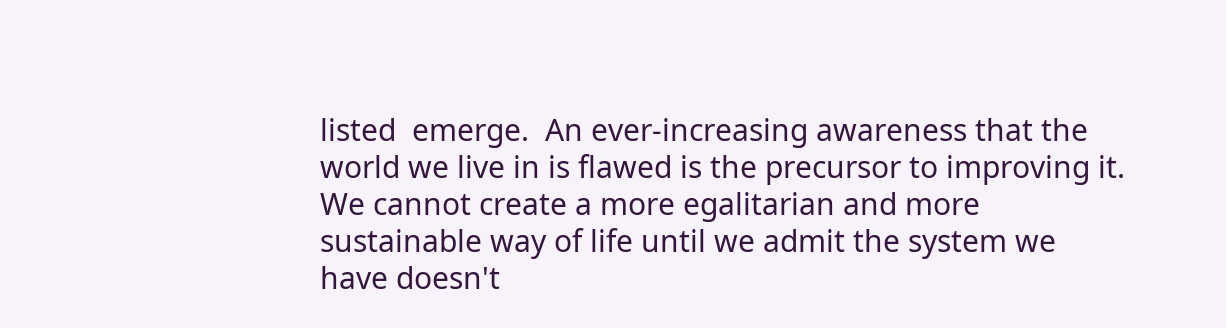listed  emerge.  An ever-increasing awareness that the world we live in is flawed is the precursor to improving it.  We cannot create a more egalitarian and more sustainable way of life until we admit the system we have doesn't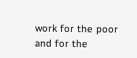work for the poor and for the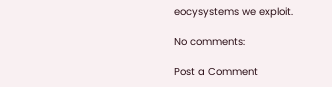eocysystems we exploit.

No comments:

Post a Comment